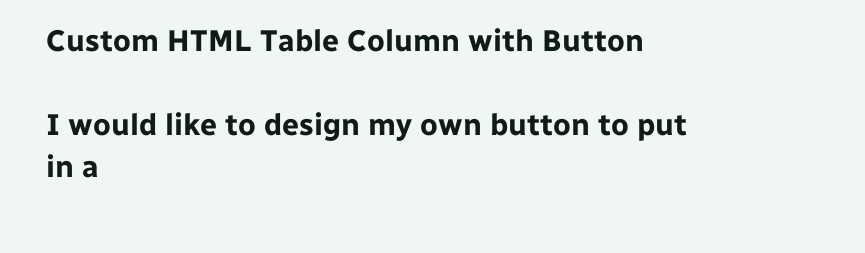Custom HTML Table Column with Button

I would like to design my own button to put in a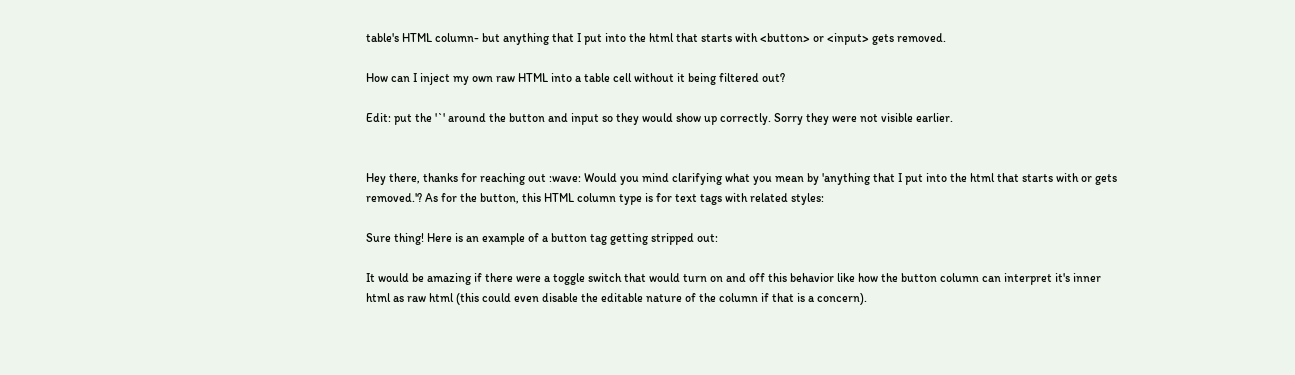table's HTML column- but anything that I put into the html that starts with <button> or <input> gets removed.

How can I inject my own raw HTML into a table cell without it being filtered out?

Edit: put the '`' around the button and input so they would show up correctly. Sorry they were not visible earlier.


Hey there, thanks for reaching out :wave: Would you mind clarifying what you mean by 'anything that I put into the html that starts with or gets removed.'? As for the button, this HTML column type is for text tags with related styles:

Sure thing! Here is an example of a button tag getting stripped out:

It would be amazing if there were a toggle switch that would turn on and off this behavior like how the button column can interpret it's inner html as raw html (this could even disable the editable nature of the column if that is a concern).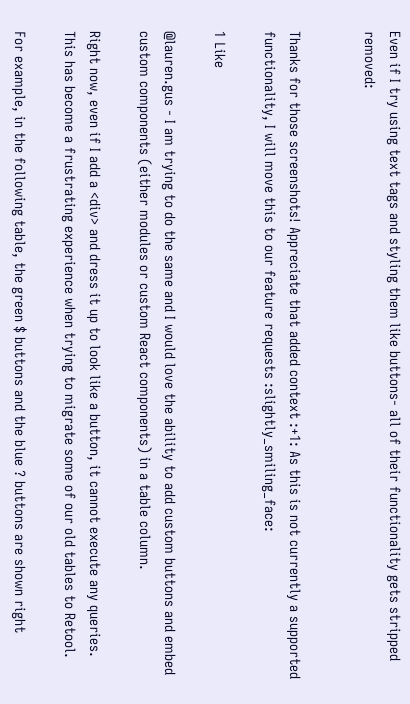Even if I try using text tags and styling them like buttons- all of their functionality gets stripped removed:


Thanks for those screenshots! Appreciate that added context :+1: As this is not currently a supported functionality, I will move this to our feature requests :slightly_smiling_face:

1 Like

@lauren.gus - I am trying to do the same and I would love the ability to add custom buttons and embed custom components (either modules or custom React components) in a table column.

Right now, even if I add a <div> and dress it up to look like a button, it cannot execute any queries.
This has become a frustrating experience when trying to migrate some of our old tables to Retool.

For example, in the following table, the green $ buttons and the blue ? buttons are shown right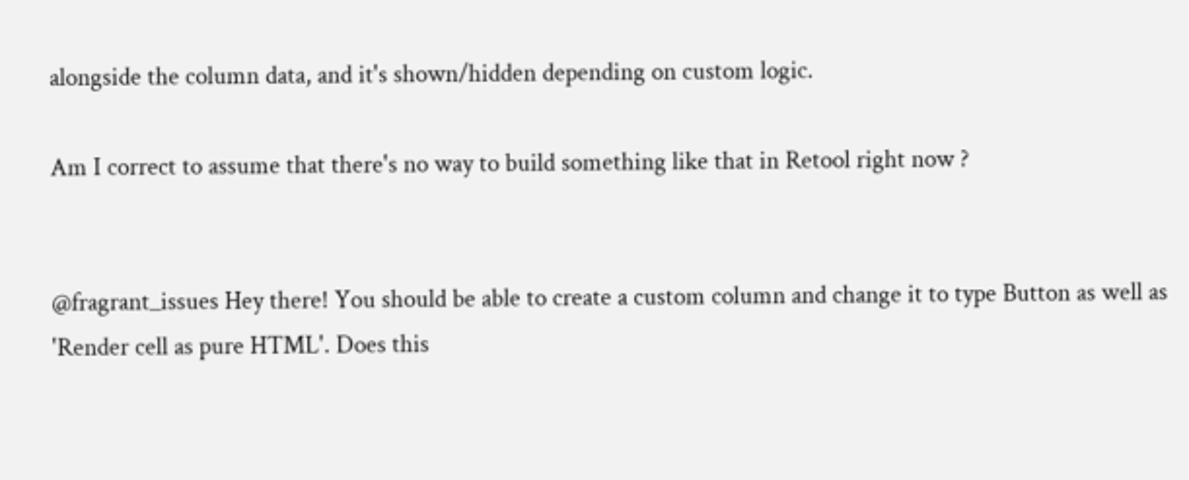alongside the column data, and it's shown/hidden depending on custom logic.

Am I correct to assume that there's no way to build something like that in Retool right now ?


@fragrant_issues Hey there! You should be able to create a custom column and change it to type Button as well as 'Render cell as pure HTML'. Does this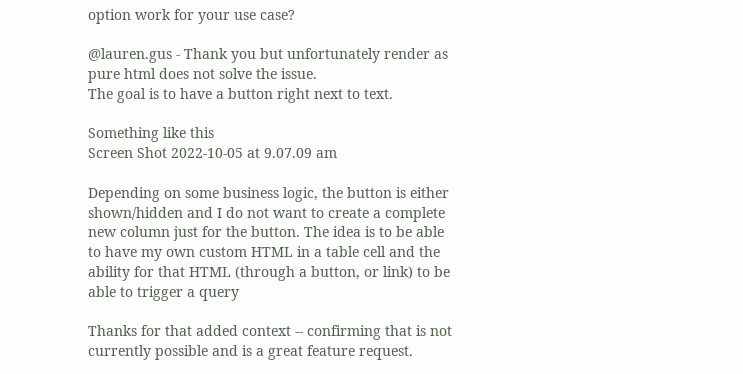option work for your use case?

@lauren.gus - Thank you but unfortunately render as pure html does not solve the issue.
The goal is to have a button right next to text.

Something like this
Screen Shot 2022-10-05 at 9.07.09 am

Depending on some business logic, the button is either shown/hidden and I do not want to create a complete new column just for the button. The idea is to be able to have my own custom HTML in a table cell and the ability for that HTML (through a button, or link) to be able to trigger a query

Thanks for that added context -- confirming that is not currently possible and is a great feature request.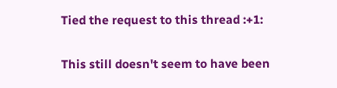Tied the request to this thread :+1:

This still doesn't seem to have been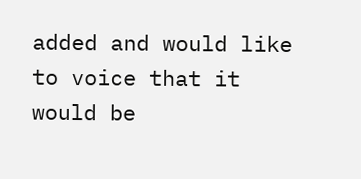added and would like to voice that it would be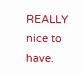REALLY nice to have.